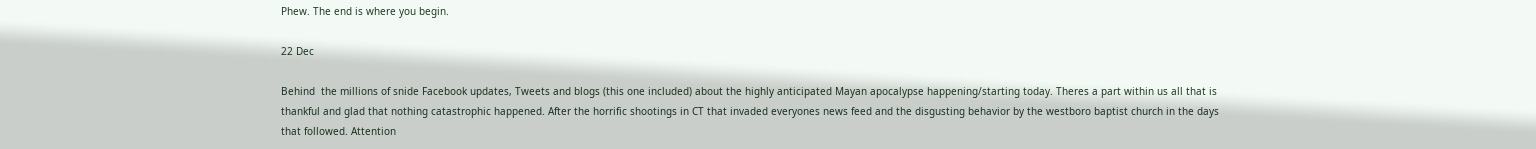Phew. The end is where you begin.

22 Dec

Behind  the millions of snide Facebook updates, Tweets and blogs (this one included) about the highly anticipated Mayan apocalypse happening/starting today. Theres a part within us all that is thankful and glad that nothing catastrophic happened. After the horrific shootings in CT that invaded everyones news feed and the disgusting behavior by the westboro baptist church in the days that followed. Attention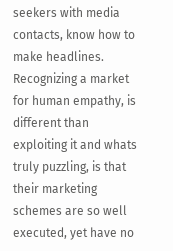seekers with media contacts, know how to make headlines. Recognizing a market for human empathy, is different than exploiting it and whats truly puzzling, is that their marketing schemes are so well executed, yet have no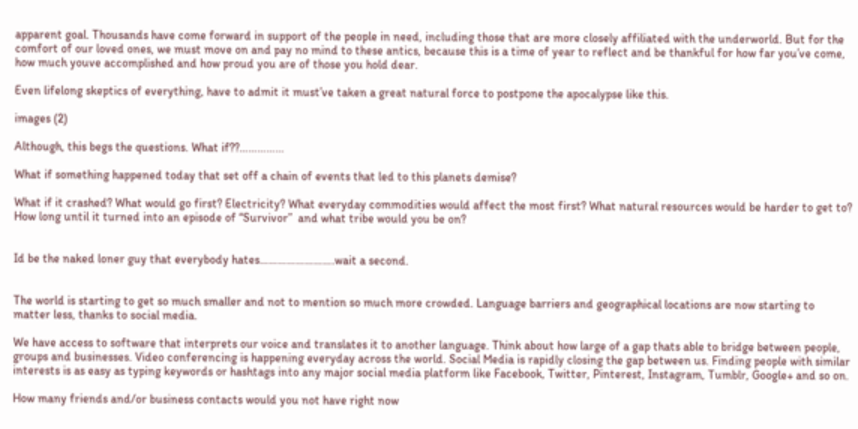apparent goal. Thousands have come forward in support of the people in need, including those that are more closely affiliated with the underworld. But for the comfort of our loved ones, we must move on and pay no mind to these antics, because this is a time of year to reflect and be thankful for how far you’ve come, how much youve accomplished and how proud you are of those you hold dear.

Even lifelong skeptics of everything, have to admit it must’ve taken a great natural force to postpone the apocalypse like this.

images (2)

Although, this begs the questions. What if??……………

What if something happened today that set off a chain of events that led to this planets demise?

What if it crashed? What would go first? Electricity? What everyday commodities would affect the most first? What natural resources would be harder to get to? How long until it turned into an episode of “Survivor”  and what tribe would you be on?


Id be the naked loner guy that everybody hates…………………….wait a second.


The world is starting to get so much smaller and not to mention so much more crowded. Language barriers and geographical locations are now starting to matter less, thanks to social media.

We have access to software that interprets our voice and translates it to another language. Think about how large of a gap thats able to bridge between people, groups and businesses. Video conferencing is happening everyday across the world. Social Media is rapidly closing the gap between us. Finding people with similar interests is as easy as typing keywords or hashtags into any major social media platform like Facebook, Twitter, Pinterest, Instagram, Tumblr, Google+ and so on.

How many friends and/or business contacts would you not have right now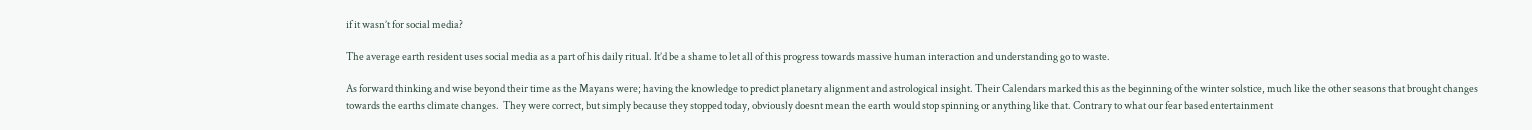if it wasn’t for social media?

The average earth resident uses social media as a part of his daily ritual. It’d be a shame to let all of this progress towards massive human interaction and understanding go to waste.

As forward thinking and wise beyond their time as the Mayans were; having the knowledge to predict planetary alignment and astrological insight. Their Calendars marked this as the beginning of the winter solstice, much like the other seasons that brought changes towards the earths climate changes.  They were correct, but simply because they stopped today, obviously doesnt mean the earth would stop spinning or anything like that. Contrary to what our fear based entertainment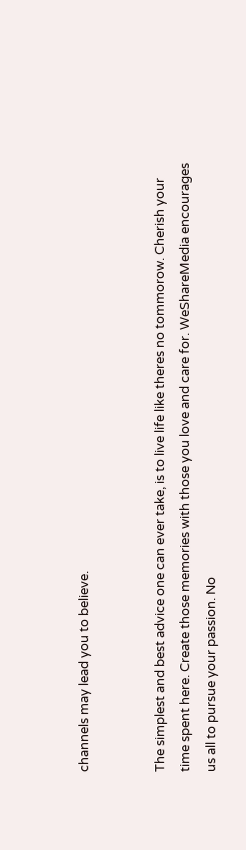channels may lead you to believe.


The simplest and best advice one can ever take, is to live life like theres no tommorow. Cherish your time spent here. Create those memories with those you love and care for. WeShareMedia encourages us all to pursue your passion. No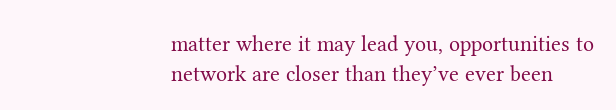matter where it may lead you, opportunities to network are closer than they’ve ever been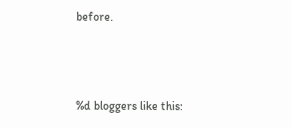before.



%d bloggers like this: